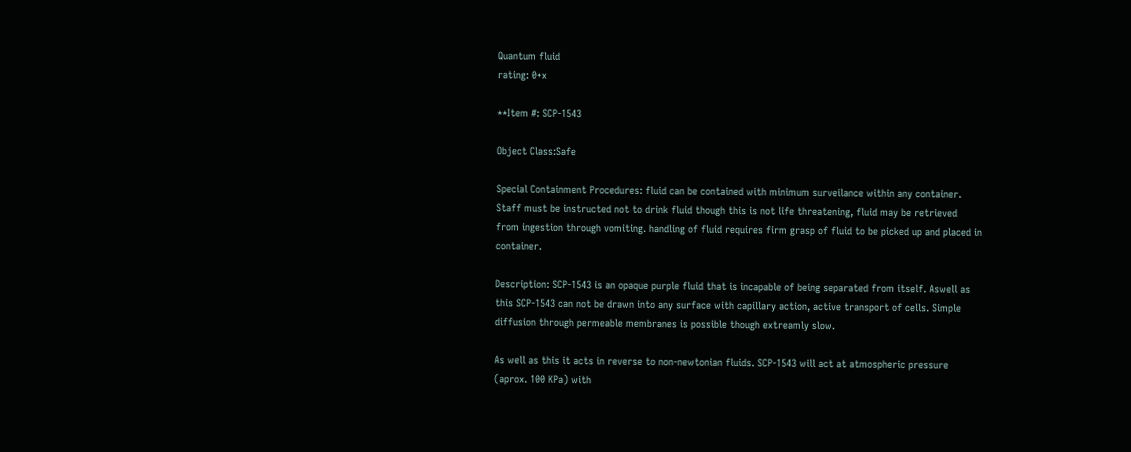Quantum fluid
rating: 0+x

**Item #: SCP-1543

Object Class:Safe

Special Containment Procedures: fluid can be contained with minimum surveilance within any container. Staff must be instructed not to drink fluid though this is not life threatening, fluid may be retrieved from ingestion through vomiting. handling of fluid requires firm grasp of fluid to be picked up and placed in container.

Description: SCP-1543 is an opaque purple fluid that is incapable of being separated from itself. Aswell as this SCP-1543 can not be drawn into any surface with capillary action, active transport of cells. Simple diffusion through permeable membranes is possible though extreamly slow.

As well as this it acts in reverse to non-newtonian fluids. SCP-1543 will act at atmospheric pressure (aprox. 100 KPa) with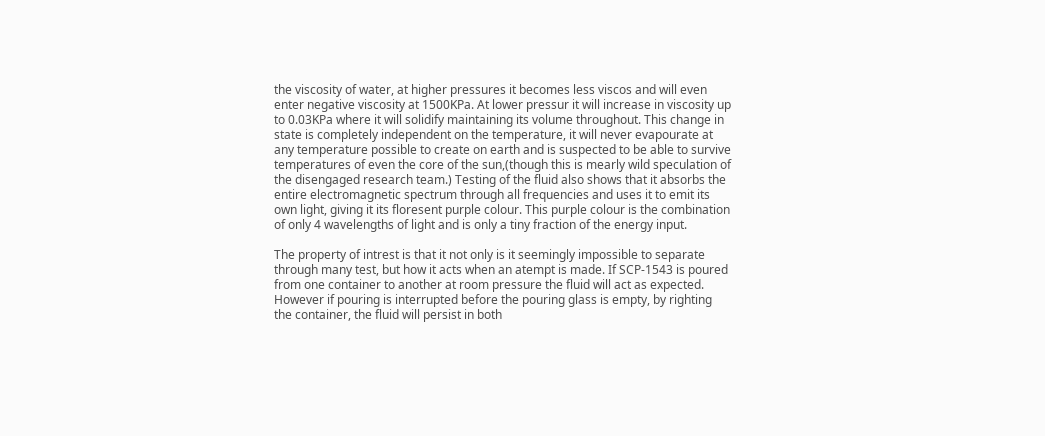the viscosity of water, at higher pressures it becomes less viscos and will even enter negative viscosity at 1500KPa. At lower pressur it will increase in viscosity up to 0.03KPa where it will solidify maintaining its volume throughout. This change in state is completely independent on the temperature, it will never evapourate at any temperature possible to create on earth and is suspected to be able to survive temperatures of even the core of the sun,(though this is mearly wild speculation of the disengaged research team.) Testing of the fluid also shows that it absorbs the entire electromagnetic spectrum through all frequencies and uses it to emit its own light, giving it its floresent purple colour. This purple colour is the combination of only 4 wavelengths of light and is only a tiny fraction of the energy input.

The property of intrest is that it not only is it seemingly impossible to separate through many test, but how it acts when an atempt is made. If SCP-1543 is poured from one container to another at room pressure the fluid will act as expected. However if pouring is interrupted before the pouring glass is empty, by righting the container, the fluid will persist in both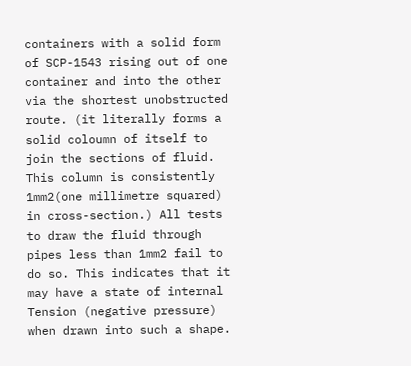containers with a solid form of SCP-1543 rising out of one container and into the other via the shortest unobstructed route. (it literally forms a solid coloumn of itself to join the sections of fluid. This column is consistently 1mm2(one millimetre squared) in cross-section.) All tests to draw the fluid through pipes less than 1mm2 fail to do so. This indicates that it may have a state of internal Tension (negative pressure) when drawn into such a shape.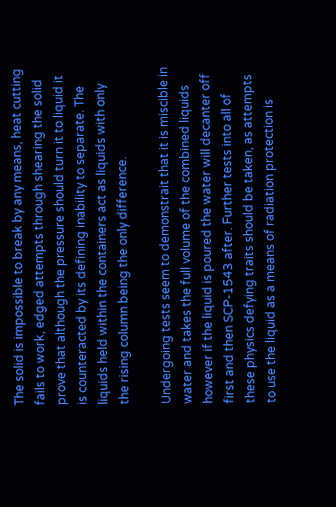The solid is impossible to break by any means, heat cutting fails to work, edged attempts through shearing the solid prove that although the pressure should turn it to liquid it is counteracted by its defining inability to separate. The liquids held within the containers act as liquids with only the rising column being the only difference.

Undergoing tests seem to demonstrait that it is miscible in water and takes the full volume of the combined liquids however if the liquid is poured the water will decanter off first and then SCP-1543 after. Further tests into all of these physics defying traits should be taken, as attempts to use the liquid as a means of radiation protection is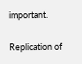important.

Replication of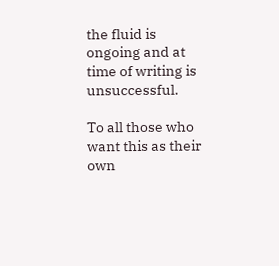the fluid is ongoing and at time of writing is unsuccessful.

To all those who want this as their own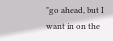"go ahead, but I want in on the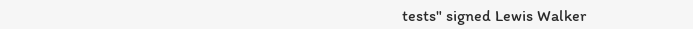tests" signed Lewis Walker